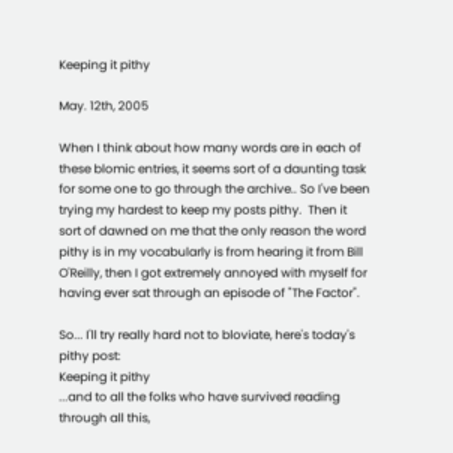Keeping it pithy

May. 12th, 2005

When I think about how many words are in each of these blomic entries, it seems sort of a daunting task for some one to go through the archive.. So I've been trying my hardest to keep my posts pithy.  Then it sort of dawned on me that the only reason the word pithy is in my vocabularly is from hearing it from Bill O'Reilly, then I got extremely annoyed with myself for having ever sat through an episode of "The Factor".

So... I'll try really hard not to bloviate, here's today's pithy post:
Keeping it pithy
...and to all the folks who have survived reading through all this,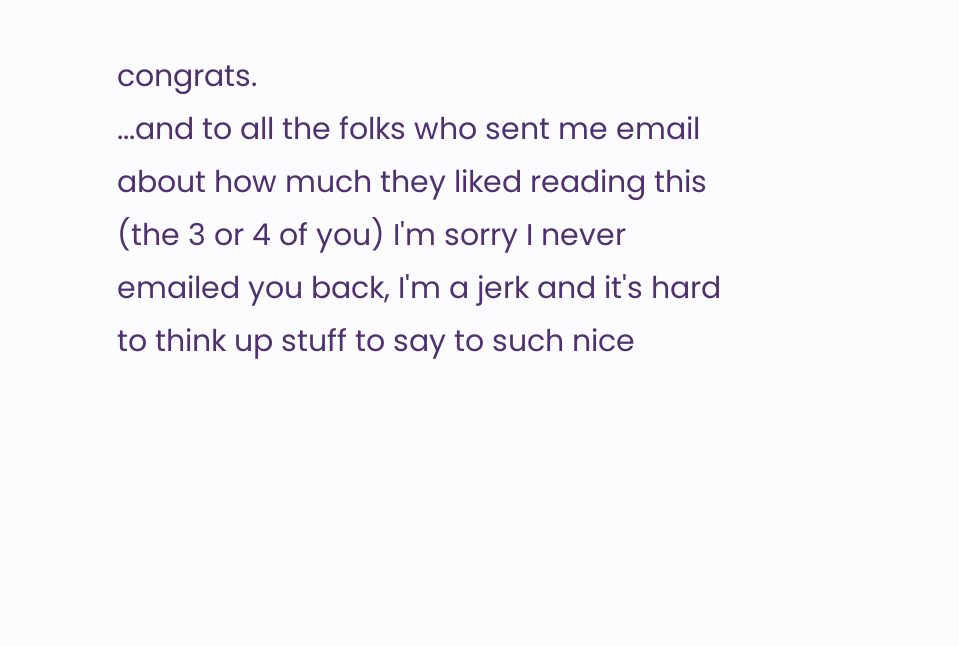congrats.
...and to all the folks who sent me email about how much they liked reading this (the 3 or 4 of you) I'm sorry I never emailed you back, I'm a jerk and it's hard to think up stuff to say to such nice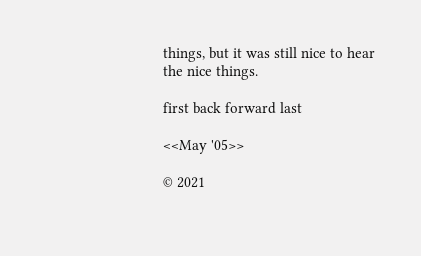things, but it was still nice to hear the nice things.

first back forward last

<<May '05>>

© 2021